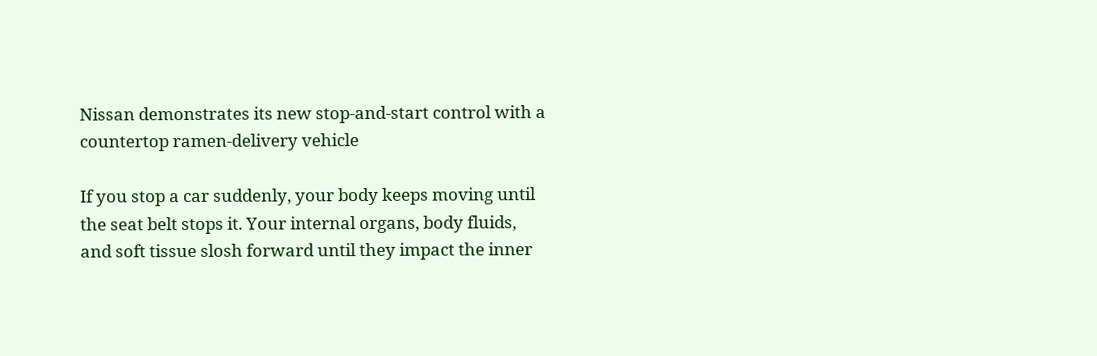Nissan demonstrates its new stop-and-start control with a countertop ramen-delivery vehicle

If you stop a car suddenly, your body keeps moving until the seat belt stops it. Your internal organs, body fluids, and soft tissue slosh forward until they impact the inner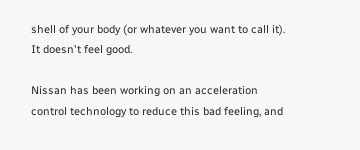shell of your body (or whatever you want to call it). It doesn't feel good.

Nissan has been working on an acceleration control technology to reduce this bad feeling, and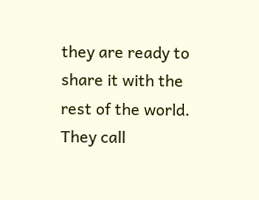they are ready to share it with the rest of the world. They call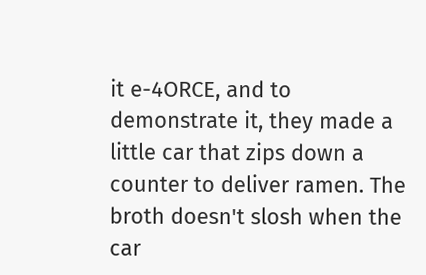it e-4ORCE, and to demonstrate it, they made a little car that zips down a counter to deliver ramen. The broth doesn't slosh when the car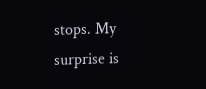stops. My surprise is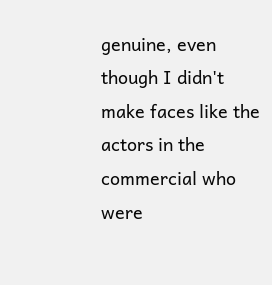genuine, even though I didn't make faces like the actors in the commercial who were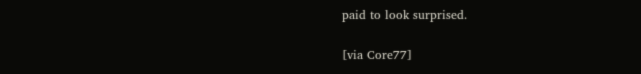paid to look surprised.

[via Core77]